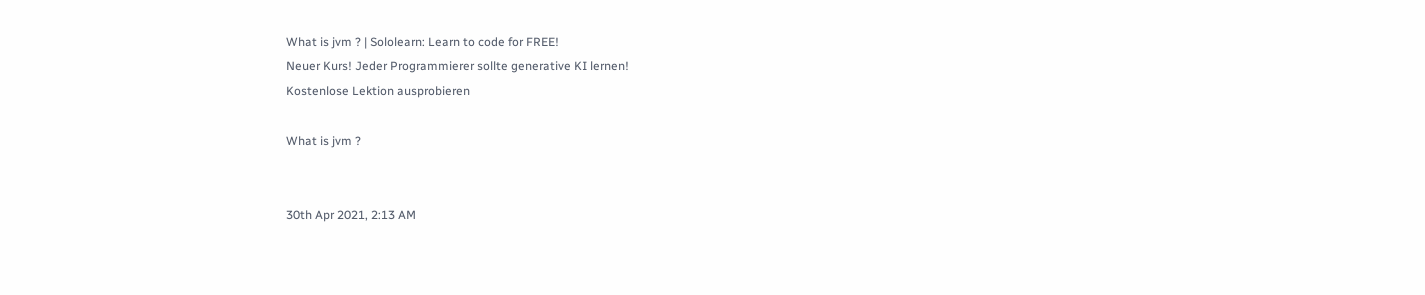What is jvm ? | Sololearn: Learn to code for FREE!
Neuer Kurs! Jeder Programmierer sollte generative KI lernen!
Kostenlose Lektion ausprobieren

What is jvm ?


30th Apr 2021, 2:13 AM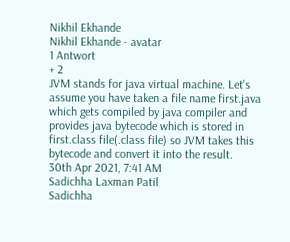Nikhil Ekhande
Nikhil Ekhande - avatar
1 Antwort
+ 2
JVM stands for java virtual machine. Let's assume you have taken a file name first.java which gets compiled by java compiler and provides java bytecode which is stored in first.class file(.class file) so JVM takes this bytecode and convert it into the result.
30th Apr 2021, 7:41 AM
Sadichha Laxman Patil
Sadichha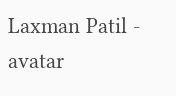Laxman Patil - avatar